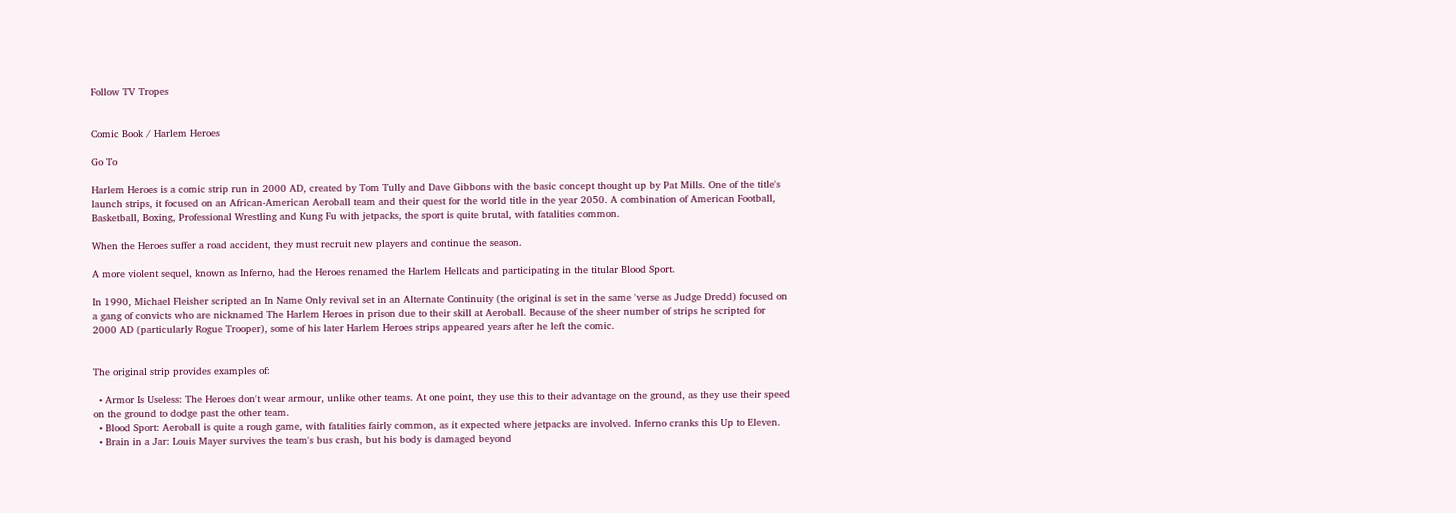Follow TV Tropes


Comic Book / Harlem Heroes

Go To

Harlem Heroes is a comic strip run in 2000 AD, created by Tom Tully and Dave Gibbons with the basic concept thought up by Pat Mills. One of the title's launch strips, it focused on an African-American Aeroball team and their quest for the world title in the year 2050. A combination of American Football, Basketball, Boxing, Professional Wrestling and Kung Fu with jetpacks, the sport is quite brutal, with fatalities common.

When the Heroes suffer a road accident, they must recruit new players and continue the season.

A more violent sequel, known as Inferno, had the Heroes renamed the Harlem Hellcats and participating in the titular Blood Sport.

In 1990, Michael Fleisher scripted an In Name Only revival set in an Alternate Continuity (the original is set in the same 'verse as Judge Dredd) focused on a gang of convicts who are nicknamed The Harlem Heroes in prison due to their skill at Aeroball. Because of the sheer number of strips he scripted for 2000 AD (particularly Rogue Trooper), some of his later Harlem Heroes strips appeared years after he left the comic.


The original strip provides examples of:

  • Armor Is Useless: The Heroes don't wear armour, unlike other teams. At one point, they use this to their advantage on the ground, as they use their speed on the ground to dodge past the other team.
  • Blood Sport: Aeroball is quite a rough game, with fatalities fairly common, as it expected where jetpacks are involved. Inferno cranks this Up to Eleven.
  • Brain in a Jar: Louis Mayer survives the team's bus crash, but his body is damaged beyond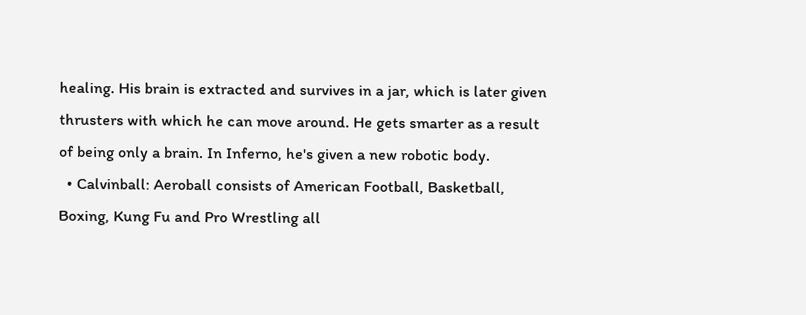healing. His brain is extracted and survives in a jar, which is later given thrusters with which he can move around. He gets smarter as a result of being only a brain. In Inferno, he's given a new robotic body.
  • Calvinball: Aeroball consists of American Football, Basketball, Boxing, Kung Fu and Pro Wrestling all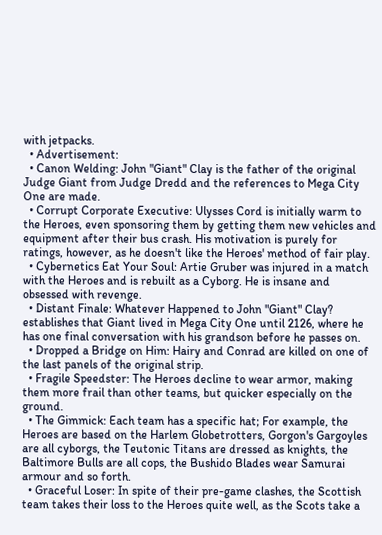with jetpacks.
  • Advertisement:
  • Canon Welding: John "Giant" Clay is the father of the original Judge Giant from Judge Dredd and the references to Mega City One are made.
  • Corrupt Corporate Executive: Ulysses Cord is initially warm to the Heroes, even sponsoring them by getting them new vehicles and equipment after their bus crash. His motivation is purely for ratings, however, as he doesn't like the Heroes' method of fair play.
  • Cybernetics Eat Your Soul: Artie Gruber was injured in a match with the Heroes and is rebuilt as a Cyborg. He is insane and obsessed with revenge.
  • Distant Finale: Whatever Happened to John "Giant" Clay? establishes that Giant lived in Mega City One until 2126, where he has one final conversation with his grandson before he passes on.
  • Dropped a Bridge on Him: Hairy and Conrad are killed on one of the last panels of the original strip.
  • Fragile Speedster: The Heroes decline to wear armor, making them more frail than other teams, but quicker especially on the ground.
  • The Gimmick: Each team has a specific hat; For example, the Heroes are based on the Harlem Globetrotters, Gorgon's Gargoyles are all cyborgs, the Teutonic Titans are dressed as knights, the Baltimore Bulls are all cops, the Bushido Blades wear Samurai armour and so forth.
  • Graceful Loser: In spite of their pre-game clashes, the Scottish team takes their loss to the Heroes quite well, as the Scots take a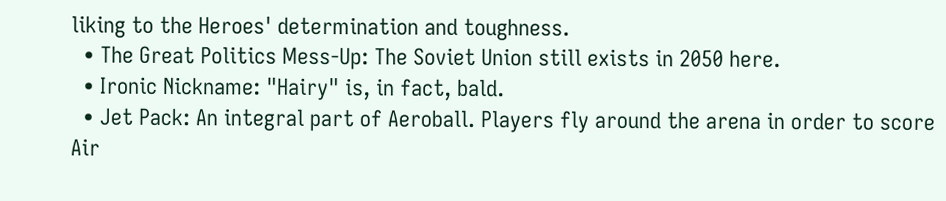liking to the Heroes' determination and toughness.
  • The Great Politics Mess-Up: The Soviet Union still exists in 2050 here.
  • Ironic Nickname: "Hairy" is, in fact, bald.
  • Jet Pack: An integral part of Aeroball. Players fly around the arena in order to score Air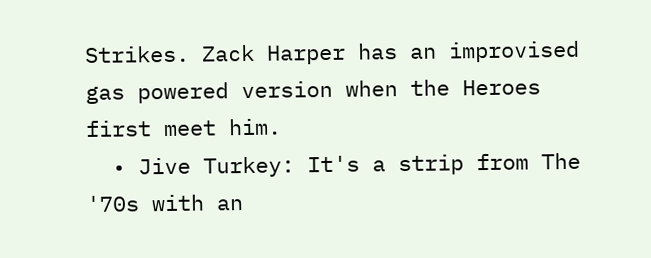Strikes. Zack Harper has an improvised gas powered version when the Heroes first meet him.
  • Jive Turkey: It's a strip from The '70s with an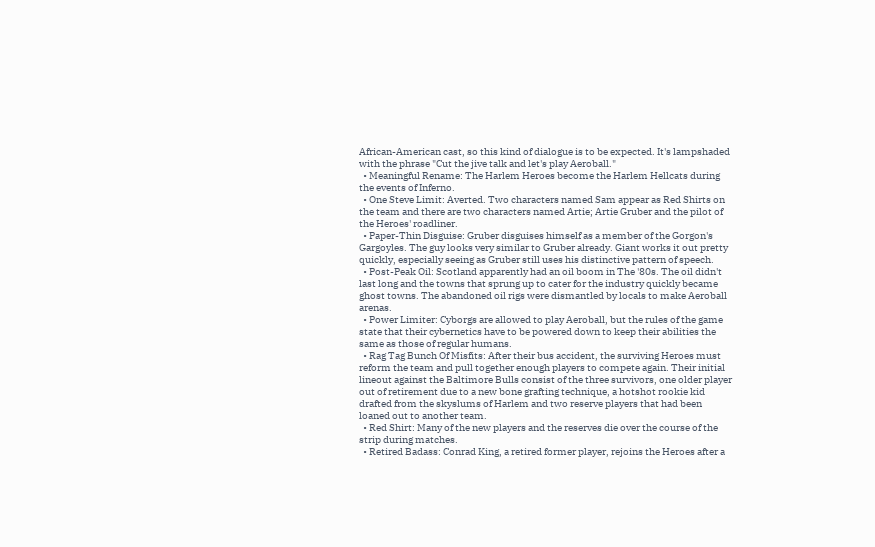African-American cast, so this kind of dialogue is to be expected. It's lampshaded with the phrase "Cut the jive talk and let's play Aeroball."
  • Meaningful Rename: The Harlem Heroes become the Harlem Hellcats during the events of Inferno.
  • One Steve Limit: Averted. Two characters named Sam appear as Red Shirts on the team and there are two characters named Artie; Artie Gruber and the pilot of the Heroes' roadliner.
  • Paper-Thin Disguise: Gruber disguises himself as a member of the Gorgon's Gargoyles. The guy looks very similar to Gruber already. Giant works it out pretty quickly, especially seeing as Gruber still uses his distinctive pattern of speech.
  • Post-Peak Oil: Scotland apparently had an oil boom in The '80s. The oil didn't last long and the towns that sprung up to cater for the industry quickly became ghost towns. The abandoned oil rigs were dismantled by locals to make Aeroball arenas.
  • Power Limiter: Cyborgs are allowed to play Aeroball, but the rules of the game state that their cybernetics have to be powered down to keep their abilities the same as those of regular humans.
  • Rag Tag Bunch Of Misfits: After their bus accident, the surviving Heroes must reform the team and pull together enough players to compete again. Their initial lineout against the Baltimore Bulls consist of the three survivors, one older player out of retirement due to a new bone grafting technique, a hotshot rookie kid drafted from the skyslums of Harlem and two reserve players that had been loaned out to another team.
  • Red Shirt: Many of the new players and the reserves die over the course of the strip during matches.
  • Retired Badass: Conrad King, a retired former player, rejoins the Heroes after a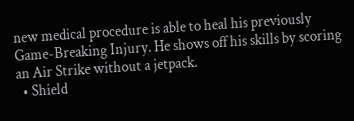new medical procedure is able to heal his previously Game-Breaking Injury. He shows off his skills by scoring an Air Strike without a jetpack.
  • Shield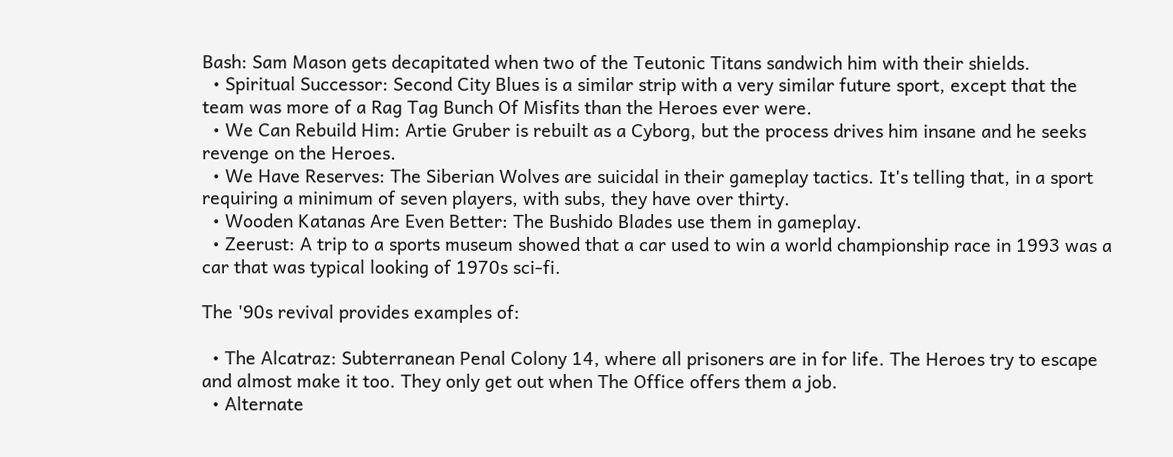Bash: Sam Mason gets decapitated when two of the Teutonic Titans sandwich him with their shields.
  • Spiritual Successor: Second City Blues is a similar strip with a very similar future sport, except that the team was more of a Rag Tag Bunch Of Misfits than the Heroes ever were.
  • We Can Rebuild Him: Artie Gruber is rebuilt as a Cyborg, but the process drives him insane and he seeks revenge on the Heroes.
  • We Have Reserves: The Siberian Wolves are suicidal in their gameplay tactics. It's telling that, in a sport requiring a minimum of seven players, with subs, they have over thirty.
  • Wooden Katanas Are Even Better: The Bushido Blades use them in gameplay.
  • Zeerust: A trip to a sports museum showed that a car used to win a world championship race in 1993 was a car that was typical looking of 1970s sci-fi.

The '90s revival provides examples of:

  • The Alcatraz: Subterranean Penal Colony 14, where all prisoners are in for life. The Heroes try to escape and almost make it too. They only get out when The Office offers them a job.
  • Alternate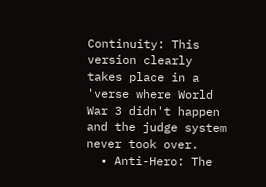Continuity: This version clearly takes place in a 'verse where World War 3 didn't happen and the judge system never took over.
  • Anti-Hero: The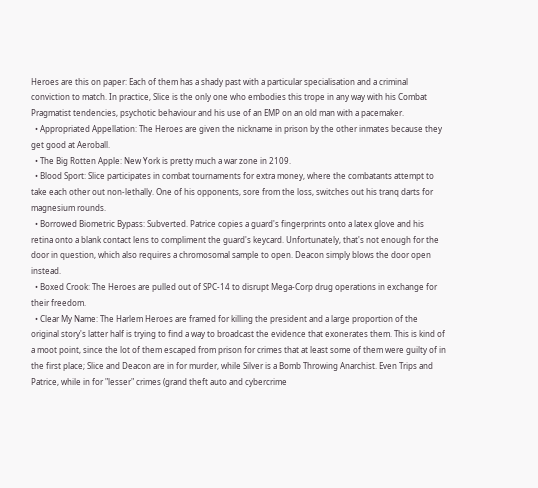Heroes are this on paper: Each of them has a shady past with a particular specialisation and a criminal conviction to match. In practice, Slice is the only one who embodies this trope in any way with his Combat Pragmatist tendencies, psychotic behaviour and his use of an EMP on an old man with a pacemaker.
  • Appropriated Appellation: The Heroes are given the nickname in prison by the other inmates because they get good at Aeroball.
  • The Big Rotten Apple: New York is pretty much a war zone in 2109.
  • Blood Sport: Slice participates in combat tournaments for extra money, where the combatants attempt to take each other out non-lethally. One of his opponents, sore from the loss, switches out his tranq darts for magnesium rounds.
  • Borrowed Biometric Bypass: Subverted. Patrice copies a guard's fingerprints onto a latex glove and his retina onto a blank contact lens to compliment the guard's keycard. Unfortunately, that's not enough for the door in question, which also requires a chromosomal sample to open. Deacon simply blows the door open instead.
  • Boxed Crook: The Heroes are pulled out of SPC-14 to disrupt Mega-Corp drug operations in exchange for their freedom.
  • Clear My Name: The Harlem Heroes are framed for killing the president and a large proportion of the original story's latter half is trying to find a way to broadcast the evidence that exonerates them. This is kind of a moot point, since the lot of them escaped from prison for crimes that at least some of them were guilty of in the first place; Slice and Deacon are in for murder, while Silver is a Bomb Throwing Anarchist. Even Trips and Patrice, while in for "lesser" crimes (grand theft auto and cybercrime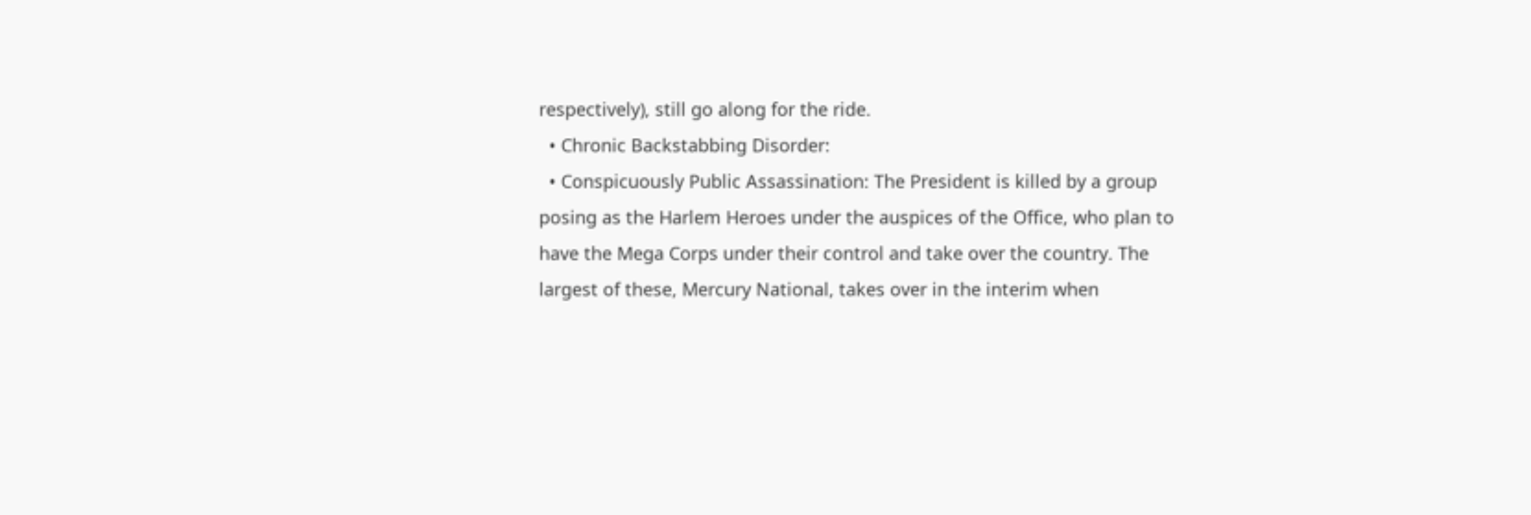respectively), still go along for the ride.
  • Chronic Backstabbing Disorder:
  • Conspicuously Public Assassination: The President is killed by a group posing as the Harlem Heroes under the auspices of the Office, who plan to have the Mega Corps under their control and take over the country. The largest of these, Mercury National, takes over in the interim when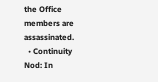the Office members are assassinated.
  • Continuity Nod: In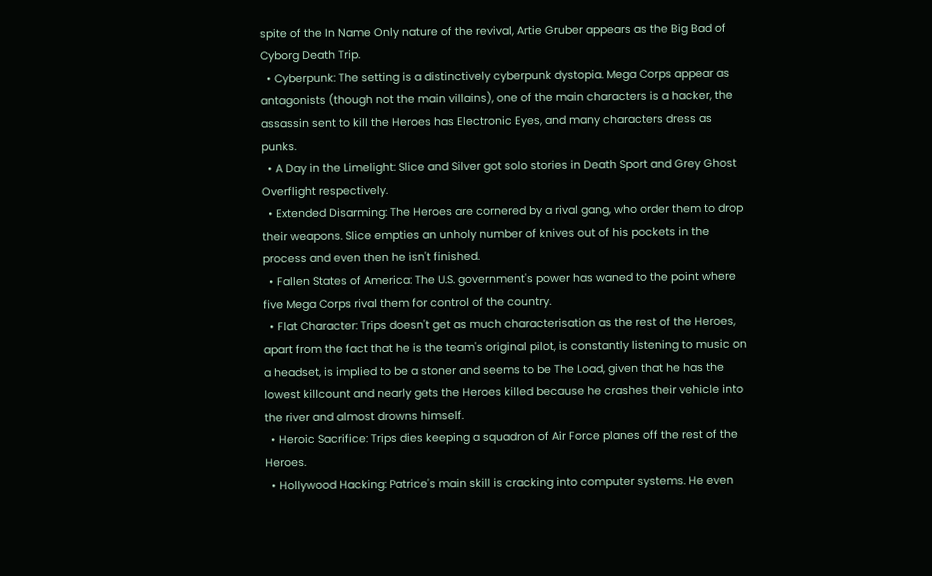spite of the In Name Only nature of the revival, Artie Gruber appears as the Big Bad of Cyborg Death Trip.
  • Cyberpunk: The setting is a distinctively cyberpunk dystopia. Mega Corps appear as antagonists (though not the main villains), one of the main characters is a hacker, the assassin sent to kill the Heroes has Electronic Eyes, and many characters dress as punks.
  • A Day in the Limelight: Slice and Silver got solo stories in Death Sport and Grey Ghost Overflight respectively.
  • Extended Disarming: The Heroes are cornered by a rival gang, who order them to drop their weapons. Slice empties an unholy number of knives out of his pockets in the process and even then he isn't finished.
  • Fallen States of America: The U.S. government's power has waned to the point where five Mega Corps rival them for control of the country.
  • Flat Character: Trips doesn't get as much characterisation as the rest of the Heroes, apart from the fact that he is the team's original pilot, is constantly listening to music on a headset, is implied to be a stoner and seems to be The Load, given that he has the lowest killcount and nearly gets the Heroes killed because he crashes their vehicle into the river and almost drowns himself.
  • Heroic Sacrifice: Trips dies keeping a squadron of Air Force planes off the rest of the Heroes.
  • Hollywood Hacking: Patrice's main skill is cracking into computer systems. He even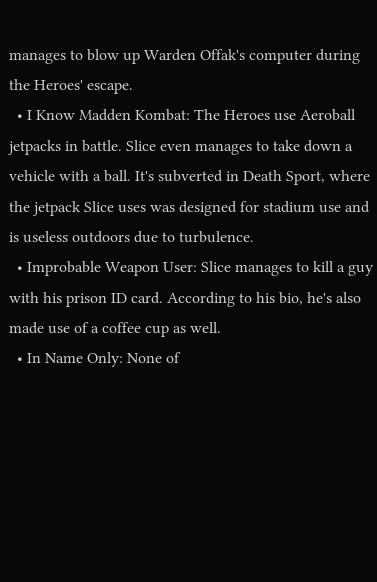manages to blow up Warden Offak's computer during the Heroes' escape.
  • I Know Madden Kombat: The Heroes use Aeroball jetpacks in battle. Slice even manages to take down a vehicle with a ball. It's subverted in Death Sport, where the jetpack Slice uses was designed for stadium use and is useless outdoors due to turbulence.
  • Improbable Weapon User: Slice manages to kill a guy with his prison ID card. According to his bio, he's also made use of a coffee cup as well.
  • In Name Only: None of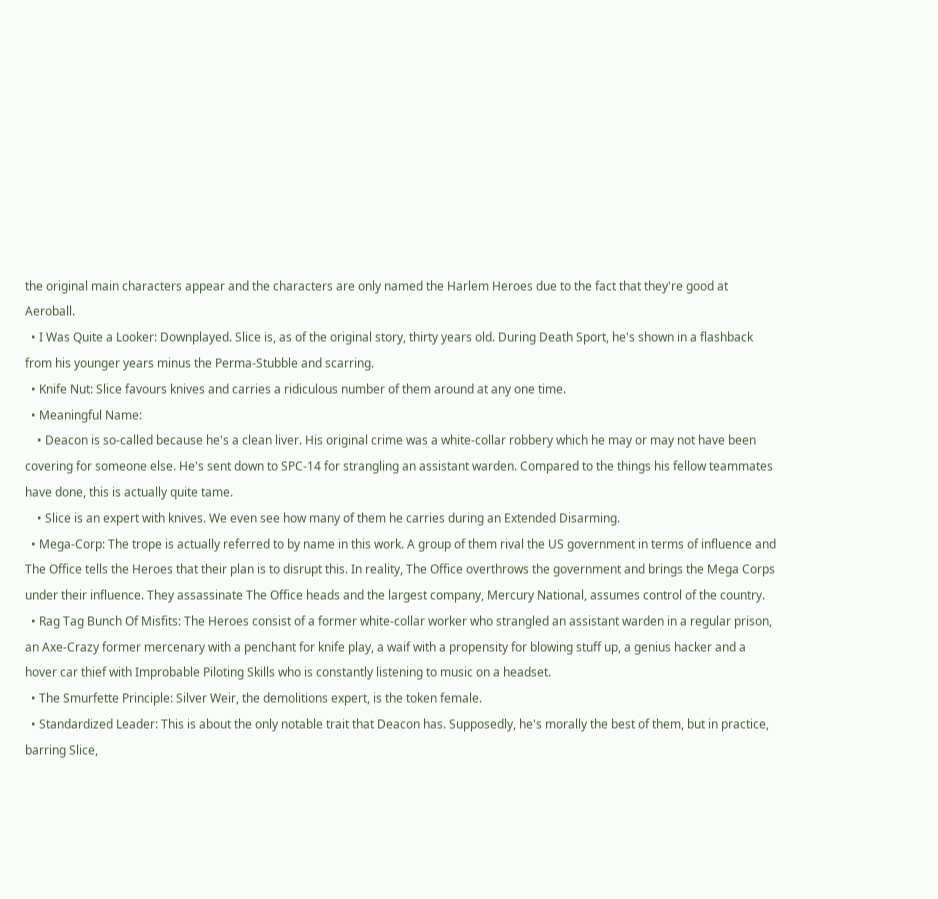the original main characters appear and the characters are only named the Harlem Heroes due to the fact that they're good at Aeroball.
  • I Was Quite a Looker: Downplayed. Slice is, as of the original story, thirty years old. During Death Sport, he's shown in a flashback from his younger years minus the Perma-Stubble and scarring.
  • Knife Nut: Slice favours knives and carries a ridiculous number of them around at any one time.
  • Meaningful Name:
    • Deacon is so-called because he's a clean liver. His original crime was a white-collar robbery which he may or may not have been covering for someone else. He's sent down to SPC-14 for strangling an assistant warden. Compared to the things his fellow teammates have done, this is actually quite tame.
    • Slice is an expert with knives. We even see how many of them he carries during an Extended Disarming.
  • Mega-Corp: The trope is actually referred to by name in this work. A group of them rival the US government in terms of influence and The Office tells the Heroes that their plan is to disrupt this. In reality, The Office overthrows the government and brings the Mega Corps under their influence. They assassinate The Office heads and the largest company, Mercury National, assumes control of the country.
  • Rag Tag Bunch Of Misfits: The Heroes consist of a former white-collar worker who strangled an assistant warden in a regular prison, an Axe-Crazy former mercenary with a penchant for knife play, a waif with a propensity for blowing stuff up, a genius hacker and a hover car thief with Improbable Piloting Skills who is constantly listening to music on a headset.
  • The Smurfette Principle: Silver Weir, the demolitions expert, is the token female.
  • Standardized Leader: This is about the only notable trait that Deacon has. Supposedly, he's morally the best of them, but in practice, barring Slice,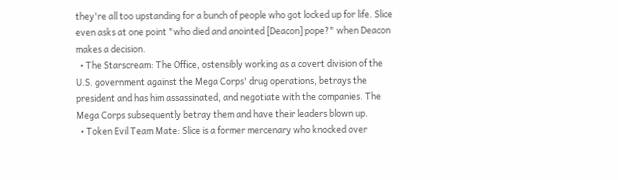they're all too upstanding for a bunch of people who got locked up for life. Slice even asks at one point "who died and anointed [Deacon] pope?" when Deacon makes a decision.
  • The Starscream: The Office, ostensibly working as a covert division of the U.S. government against the Mega Corps' drug operations, betrays the president and has him assassinated, and negotiate with the companies. The Mega Corps subsequently betray them and have their leaders blown up.
  • Token Evil Team Mate: Slice is a former mercenary who knocked over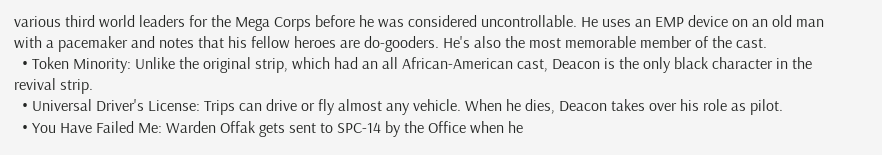various third world leaders for the Mega Corps before he was considered uncontrollable. He uses an EMP device on an old man with a pacemaker and notes that his fellow heroes are do-gooders. He's also the most memorable member of the cast.
  • Token Minority: Unlike the original strip, which had an all African-American cast, Deacon is the only black character in the revival strip.
  • Universal Driver's License: Trips can drive or fly almost any vehicle. When he dies, Deacon takes over his role as pilot.
  • You Have Failed Me: Warden Offak gets sent to SPC-14 by the Office when he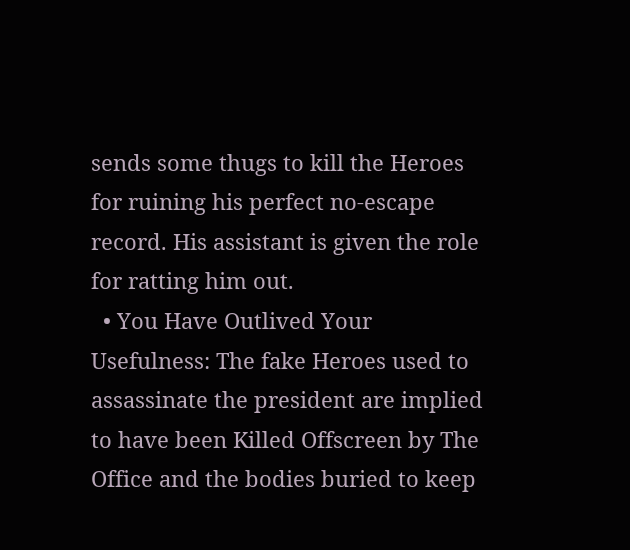sends some thugs to kill the Heroes for ruining his perfect no-escape record. His assistant is given the role for ratting him out.
  • You Have Outlived Your Usefulness: The fake Heroes used to assassinate the president are implied to have been Killed Offscreen by The Office and the bodies buried to keep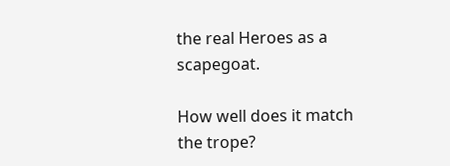the real Heroes as a scapegoat.

How well does it match the trope?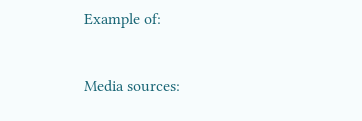Example of:


Media sources: